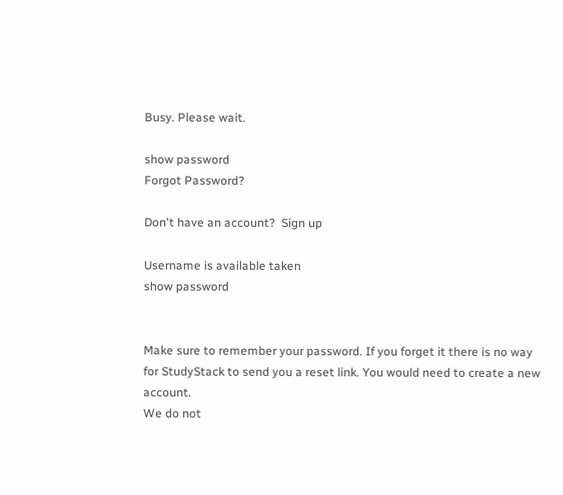Busy. Please wait.

show password
Forgot Password?

Don't have an account?  Sign up

Username is available taken
show password


Make sure to remember your password. If you forget it there is no way for StudyStack to send you a reset link. You would need to create a new account.
We do not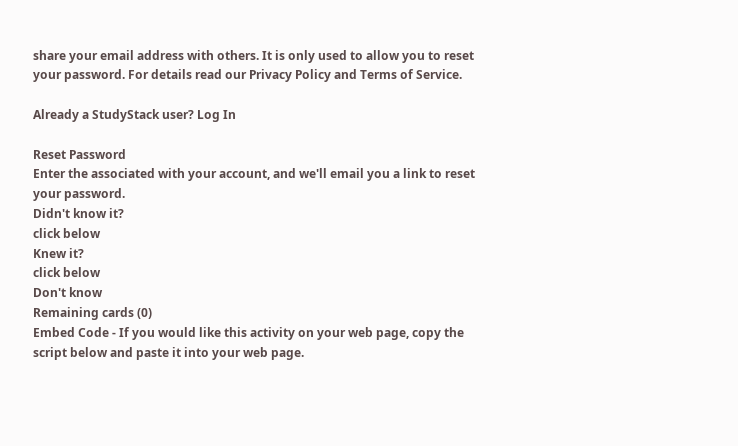share your email address with others. It is only used to allow you to reset your password. For details read our Privacy Policy and Terms of Service.

Already a StudyStack user? Log In

Reset Password
Enter the associated with your account, and we'll email you a link to reset your password.
Didn't know it?
click below
Knew it?
click below
Don't know
Remaining cards (0)
Embed Code - If you would like this activity on your web page, copy the script below and paste it into your web page.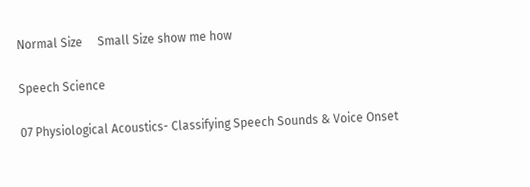Normal Size     Small Size show me how

Speech Science

07 Physiological Acoustics- Classifying Speech Sounds & Voice Onset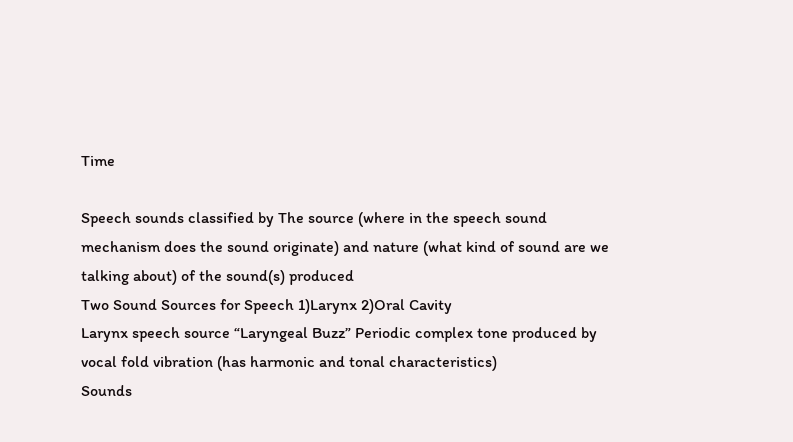Time

Speech sounds classified by The source (where in the speech sound mechanism does the sound originate) and nature (what kind of sound are we talking about) of the sound(s) produced
Two Sound Sources for Speech 1)Larynx 2)Oral Cavity
Larynx speech source “Laryngeal Buzz” Periodic complex tone produced by vocal fold vibration (has harmonic and tonal characteristics)
Sounds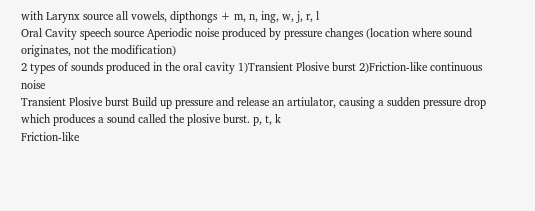with Larynx source all vowels, dipthongs + m, n, ing, w, j, r, l
Oral Cavity speech source Aperiodic noise produced by pressure changes (location where sound originates, not the modification)
2 types of sounds produced in the oral cavity 1)Transient Plosive burst 2)Friction-like continuous noise
Transient Plosive burst Build up pressure and release an artiulator, causing a sudden pressure drop which produces a sound called the plosive burst. p, t, k
Friction-like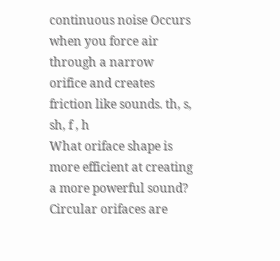continuous noise Occurs when you force air through a narrow orifice and creates friction like sounds. th, s, sh, f , h
What oriface shape is more efficient at creating a more powerful sound? Circular orifaces are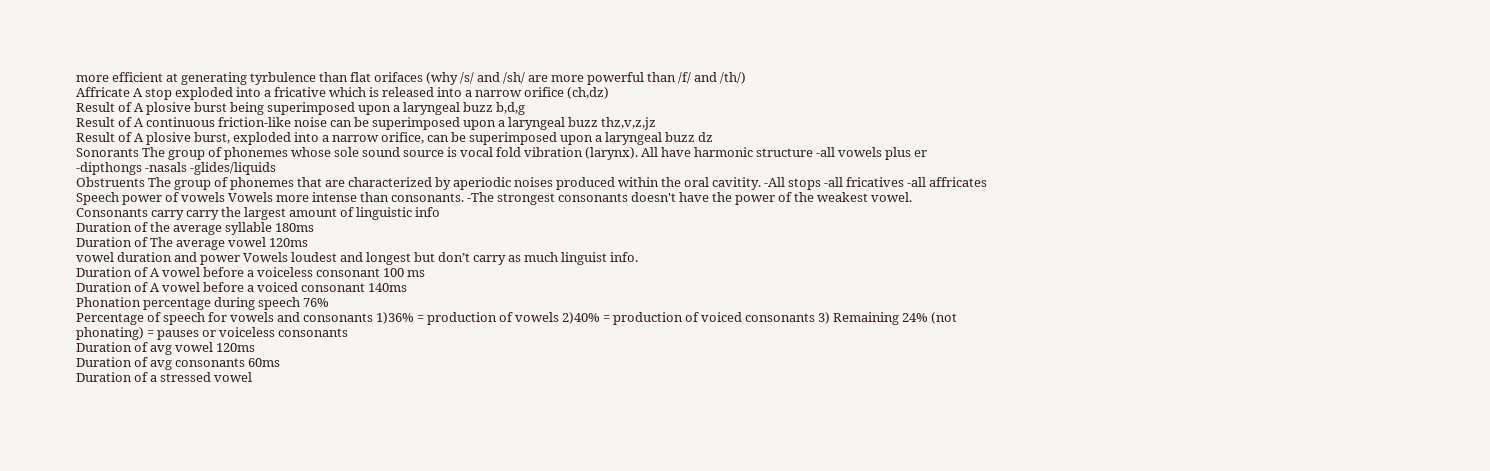more efficient at generating tyrbulence than flat orifaces (why /s/ and /sh/ are more powerful than /f/ and /th/)
Affricate A stop exploded into a fricative which is released into a narrow orifice (ch,dz)
Result of A plosive burst being superimposed upon a laryngeal buzz b,d,g
Result of A continuous friction-like noise can be superimposed upon a laryngeal buzz thz,v,z,jz
Result of A plosive burst, exploded into a narrow orifice, can be superimposed upon a laryngeal buzz dz
Sonorants The group of phonemes whose sole sound source is vocal fold vibration (larynx). All have harmonic structure -all vowels plus er -dipthongs -nasals -glides/liquids
Obstruents The group of phonemes that are characterized by aperiodic noises produced within the oral cavitity. -All stops -all fricatives -all affricates
Speech power of vowels Vowels more intense than consonants. -The strongest consonants doesn't have the power of the weakest vowel.
Consonants carry carry the largest amount of linguistic info
Duration of the average syllable 180ms
Duration of The average vowel 120ms
vowel duration and power Vowels loudest and longest but don’t carry as much linguist info.
Duration of A vowel before a voiceless consonant 100 ms
Duration of A vowel before a voiced consonant 140ms
Phonation percentage during speech 76%
Percentage of speech for vowels and consonants 1)36% = production of vowels 2)40% = production of voiced consonants 3) Remaining 24% (not phonating) = pauses or voiceless consonants
Duration of avg vowel 120ms
Duration of avg consonants 60ms
Duration of a stressed vowel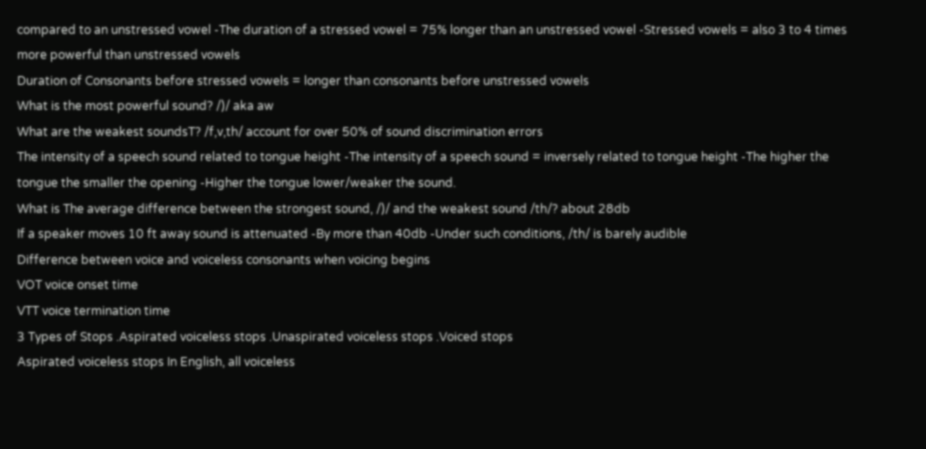compared to an unstressed vowel -The duration of a stressed vowel = 75% longer than an unstressed vowel -Stressed vowels = also 3 to 4 times more powerful than unstressed vowels
Duration of Consonants before stressed vowels = longer than consonants before unstressed vowels
What is the most powerful sound? /)/ aka aw
What are the weakest soundsT? /f,v,th/ account for over 50% of sound discrimination errors
The intensity of a speech sound related to tongue height -The intensity of a speech sound = inversely related to tongue height -The higher the tongue the smaller the opening -Higher the tongue lower/weaker the sound.
What is The average difference between the strongest sound, /)/ and the weakest sound /th/? about 28db
If a speaker moves 10 ft away sound is attenuated -By more than 40db -Under such conditions, /th/ is barely audible
Difference between voice and voiceless consonants when voicing begins
VOT voice onset time
VTT voice termination time
3 Types of Stops .Aspirated voiceless stops .Unaspirated voiceless stops .Voiced stops
Aspirated voiceless stops In English, all voiceless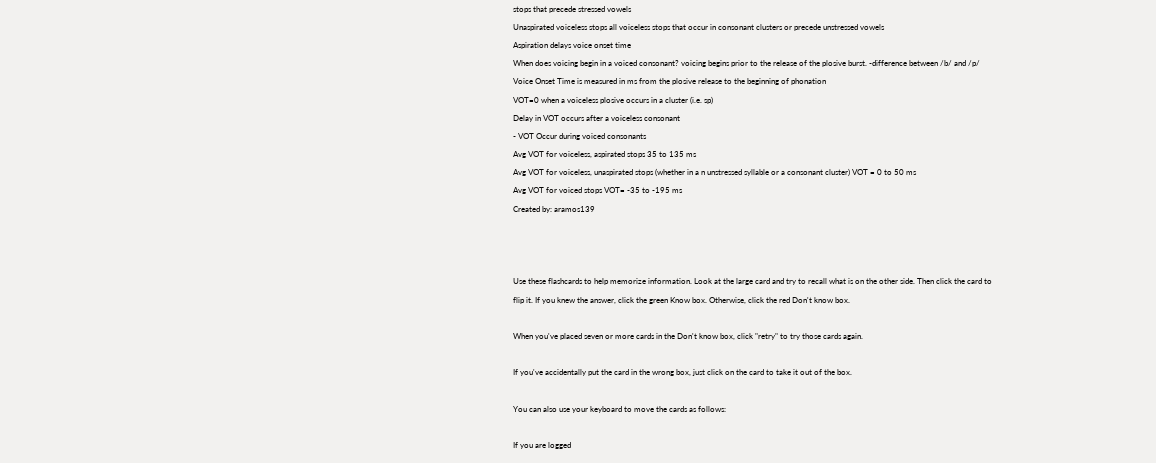stops that precede stressed vowels
Unaspirated voiceless stops all voiceless stops that occur in consonant clusters or precede unstressed vowels
Aspiration delays voice onset time
When does voicing begin in a voiced consonant? voicing begins prior to the release of the plosive burst. -difference between /b/ and /p/
Voice Onset Time is measured in ms from the plosive release to the beginning of phonation
VOT=0 when a voiceless plosive occurs in a cluster (i.e. sp)
Delay in VOT occurs after a voiceless consonant
- VOT Occur during voiced consonants
Avg VOT for voiceless, aspirated stops 35 to 135 ms
Avg VOT for voiceless, unaspirated stops (whether in a n unstressed syllable or a consonant cluster) VOT = 0 to 50 ms
Avg VOT for voiced stops VOT= -35 to -195 ms
Created by: aramos139



Use these flashcards to help memorize information. Look at the large card and try to recall what is on the other side. Then click the card to flip it. If you knew the answer, click the green Know box. Otherwise, click the red Don't know box.

When you've placed seven or more cards in the Don't know box, click "retry" to try those cards again.

If you've accidentally put the card in the wrong box, just click on the card to take it out of the box.

You can also use your keyboard to move the cards as follows:

If you are logged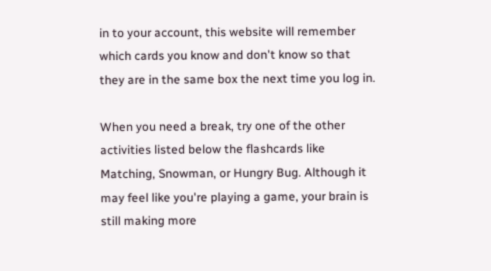in to your account, this website will remember which cards you know and don't know so that they are in the same box the next time you log in.

When you need a break, try one of the other activities listed below the flashcards like Matching, Snowman, or Hungry Bug. Although it may feel like you're playing a game, your brain is still making more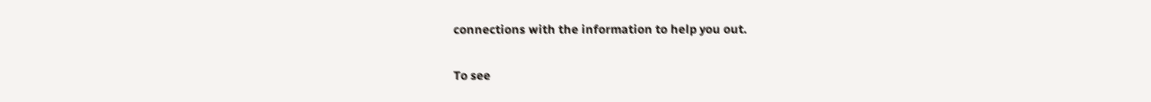connections with the information to help you out.

To see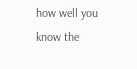how well you know the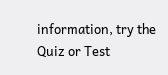information, try the Quiz or Test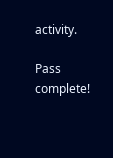activity.

Pass complete!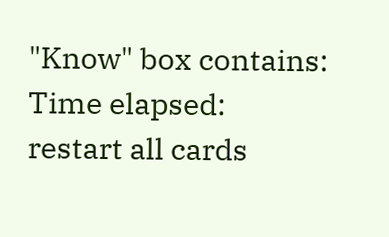"Know" box contains:
Time elapsed:
restart all cards